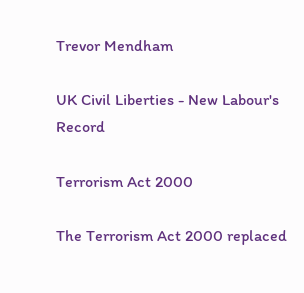Trevor Mendham

UK Civil Liberties - New Labour's Record

Terrorism Act 2000

The Terrorism Act 2000 replaced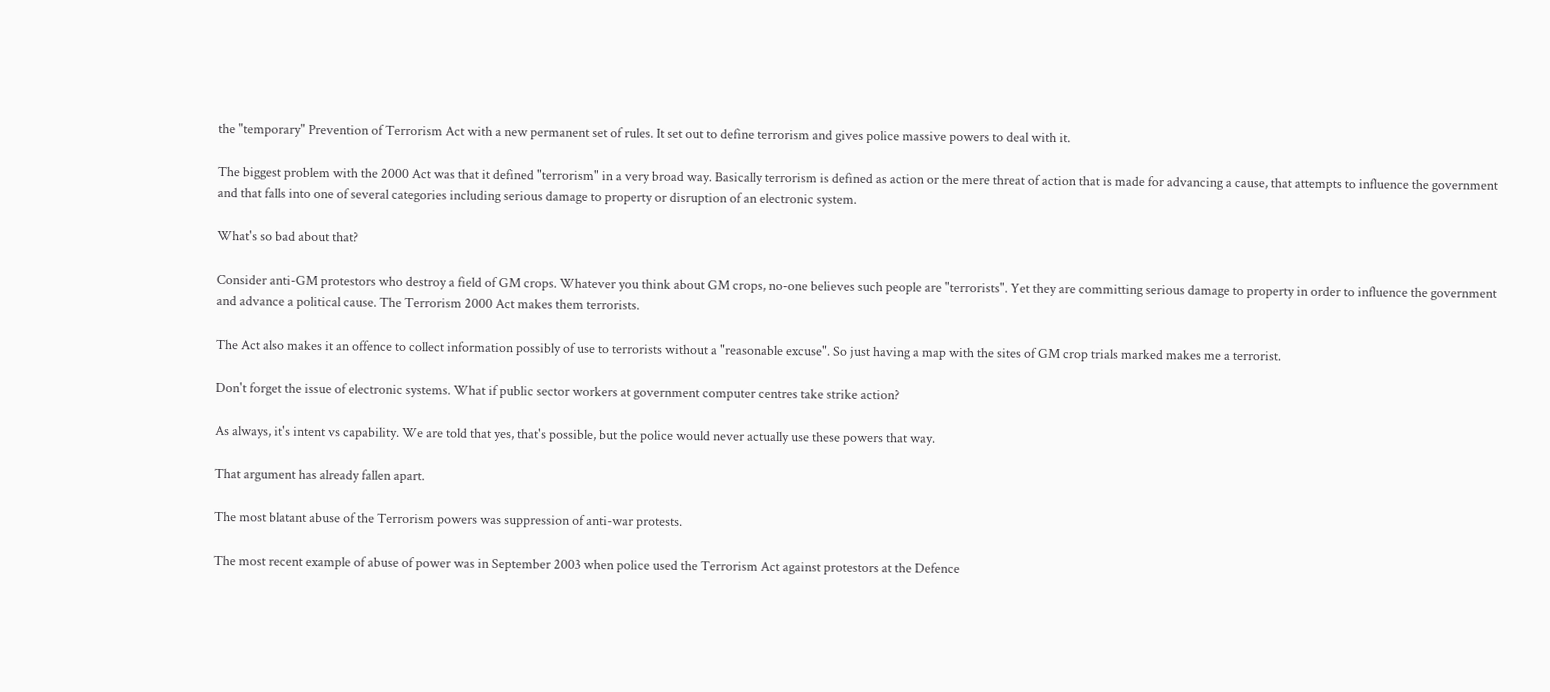the "temporary" Prevention of Terrorism Act with a new permanent set of rules. It set out to define terrorism and gives police massive powers to deal with it.

The biggest problem with the 2000 Act was that it defined "terrorism" in a very broad way. Basically terrorism is defined as action or the mere threat of action that is made for advancing a cause, that attempts to influence the government and that falls into one of several categories including serious damage to property or disruption of an electronic system.

What's so bad about that?

Consider anti-GM protestors who destroy a field of GM crops. Whatever you think about GM crops, no-one believes such people are "terrorists". Yet they are committing serious damage to property in order to influence the government and advance a political cause. The Terrorism 2000 Act makes them terrorists.

The Act also makes it an offence to collect information possibly of use to terrorists without a "reasonable excuse". So just having a map with the sites of GM crop trials marked makes me a terrorist.

Don't forget the issue of electronic systems. What if public sector workers at government computer centres take strike action?

As always, it's intent vs capability. We are told that yes, that's possible, but the police would never actually use these powers that way.

That argument has already fallen apart.

The most blatant abuse of the Terrorism powers was suppression of anti-war protests.

The most recent example of abuse of power was in September 2003 when police used the Terrorism Act against protestors at the Defence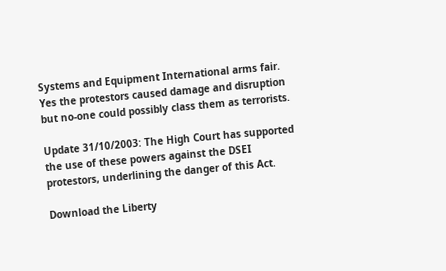Systems and Equipment International arms fair. Yes the protestors caused damage and disruption but no-one could possibly class them as terrorists.

Update 31/10/2003: The High Court has supported the use of these powers against the DSEI protestors, underlining the danger of this Act.

Download the Liberty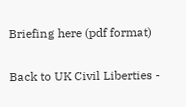Briefing here (pdf format)

Back to UK Civil Liberties -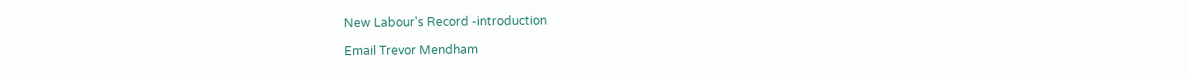New Labour's Record -introduction

Email Trevor Mendham